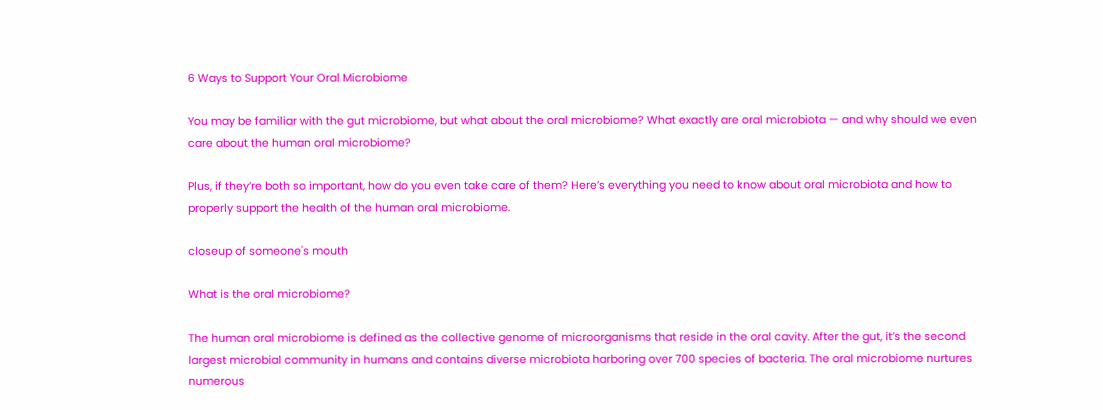6 Ways to Support Your Oral Microbiome

You may be familiar with the gut microbiome, but what about the oral microbiome? What exactly are oral microbiota — and why should we even care about the human oral microbiome?

Plus, if they’re both so important, how do you even take care of them? Here’s everything you need to know about oral microbiota and how to properly support the health of the human oral microbiome.

closeup of someone's mouth

What is the oral microbiome?

The human oral microbiome is defined as the collective genome of microorganisms that reside in the oral cavity. After the gut, it’s the second largest microbial community in humans and contains diverse microbiota harboring over 700 species of bacteria. The oral microbiome nurtures numerous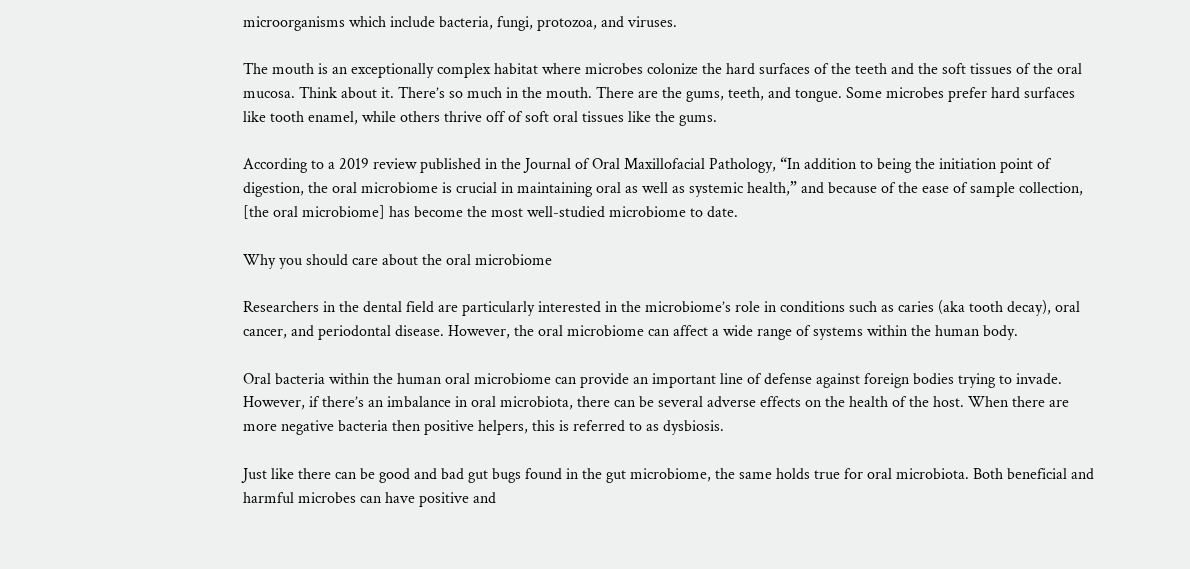microorganisms which include bacteria, fungi, protozoa, and viruses.

The mouth is an exceptionally complex habitat where microbes colonize the hard surfaces of the teeth and the soft tissues of the oral mucosa. Think about it. There’s so much in the mouth. There are the gums, teeth, and tongue. Some microbes prefer hard surfaces like tooth enamel, while others thrive off of soft oral tissues like the gums.

According to a 2019 review published in the Journal of Oral Maxillofacial Pathology, “In addition to being the initiation point of digestion, the oral microbiome is crucial in maintaining oral as well as systemic health,” and because of the ease of sample collection, [the oral microbiome] has become the most well-studied microbiome to date.

Why you should care about the oral microbiome

Researchers in the dental field are particularly interested in the microbiome’s role in conditions such as caries (aka tooth decay), oral cancer, and periodontal disease. However, the oral microbiome can affect a wide range of systems within the human body.

Oral bacteria within the human oral microbiome can provide an important line of defense against foreign bodies trying to invade. However, if there’s an imbalance in oral microbiota, there can be several adverse effects on the health of the host. When there are more negative bacteria then positive helpers, this is referred to as dysbiosis.

Just like there can be good and bad gut bugs found in the gut microbiome, the same holds true for oral microbiota. Both beneficial and harmful microbes can have positive and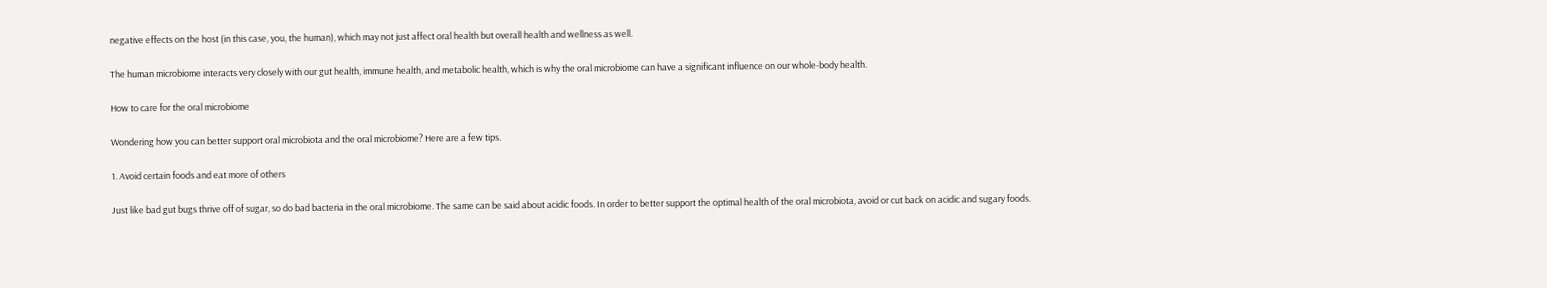negative effects on the host (in this case, you, the human), which may not just affect oral health but overall health and wellness as well.

The human microbiome interacts very closely with our gut health, immune health, and metabolic health, which is why the oral microbiome can have a significant influence on our whole-body health.

How to care for the oral microbiome

Wondering how you can better support oral microbiota and the oral microbiome? Here are a few tips.

1. Avoid certain foods and eat more of others

Just like bad gut bugs thrive off of sugar, so do bad bacteria in the oral microbiome. The same can be said about acidic foods. In order to better support the optimal health of the oral microbiota, avoid or cut back on acidic and sugary foods.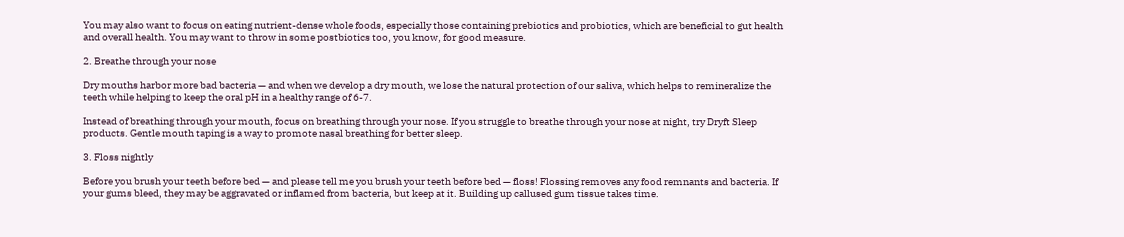You may also want to focus on eating nutrient-dense whole foods, especially those containing prebiotics and probiotics, which are beneficial to gut health and overall health. You may want to throw in some postbiotics too, you know, for good measure.

2. Breathe through your nose

Dry mouths harbor more bad bacteria — and when we develop a dry mouth, we lose the natural protection of our saliva, which helps to remineralize the teeth while helping to keep the oral pH in a healthy range of 6-7.

Instead of breathing through your mouth, focus on breathing through your nose. If you struggle to breathe through your nose at night, try Dryft Sleep products. Gentle mouth taping is a way to promote nasal breathing for better sleep.

3. Floss nightly

Before you brush your teeth before bed — and please tell me you brush your teeth before bed — floss! Flossing removes any food remnants and bacteria. If your gums bleed, they may be aggravated or inflamed from bacteria, but keep at it. Building up callused gum tissue takes time.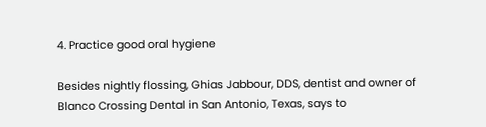4. Practice good oral hygiene

Besides nightly flossing, Ghias Jabbour, DDS, dentist and owner of Blanco Crossing Dental in San Antonio, Texas, says to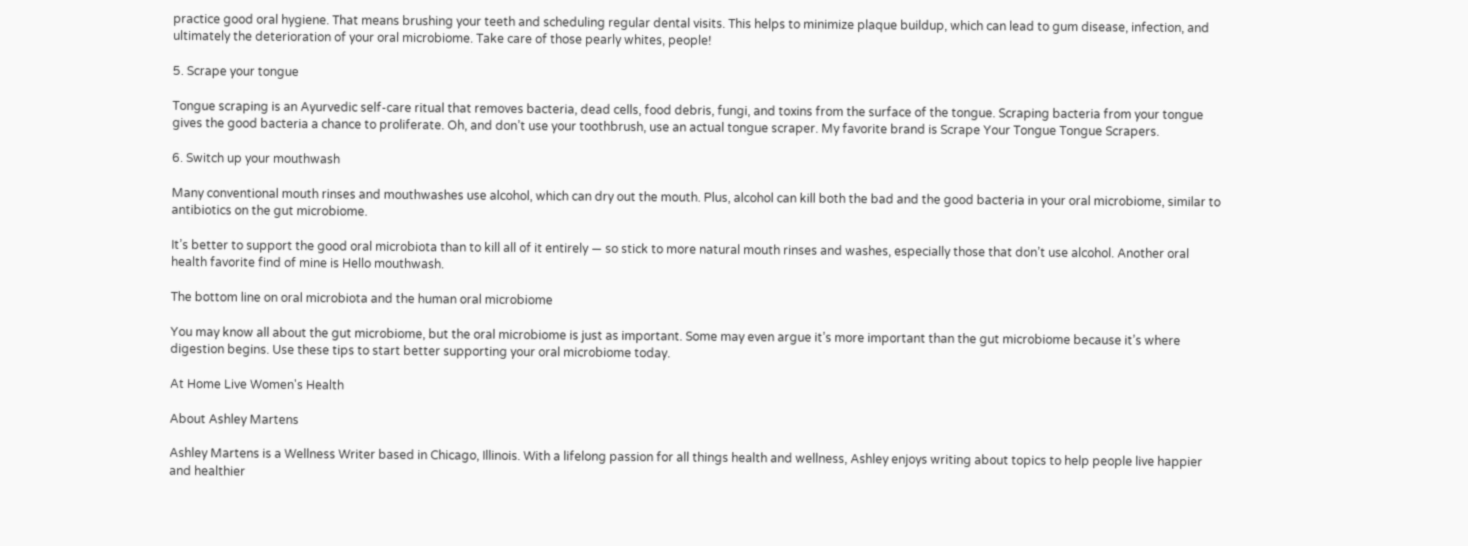practice good oral hygiene. That means brushing your teeth and scheduling regular dental visits. This helps to minimize plaque buildup, which can lead to gum disease, infection, and ultimately the deterioration of your oral microbiome. Take care of those pearly whites, people!

5. Scrape your tongue

Tongue scraping is an Ayurvedic self-care ritual that removes bacteria, dead cells, food debris, fungi, and toxins from the surface of the tongue. Scraping bacteria from your tongue gives the good bacteria a chance to proliferate. Oh, and don’t use your toothbrush, use an actual tongue scraper. My favorite brand is Scrape Your Tongue Tongue Scrapers.

6. Switch up your mouthwash

Many conventional mouth rinses and mouthwashes use alcohol, which can dry out the mouth. Plus, alcohol can kill both the bad and the good bacteria in your oral microbiome, similar to antibiotics on the gut microbiome.

It’s better to support the good oral microbiota than to kill all of it entirely — so stick to more natural mouth rinses and washes, especially those that don’t use alcohol. Another oral health favorite find of mine is Hello mouthwash.

The bottom line on oral microbiota and the human oral microbiome

You may know all about the gut microbiome, but the oral microbiome is just as important. Some may even argue it’s more important than the gut microbiome because it’s where digestion begins. Use these tips to start better supporting your oral microbiome today.

At Home Live Women's Health

About Ashley Martens

Ashley Martens is a Wellness Writer based in Chicago, Illinois. With a lifelong passion for all things health and wellness, Ashley enjoys writing about topics to help people live happier and healthier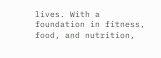lives. With a foundation in fitness, food, and nutrition,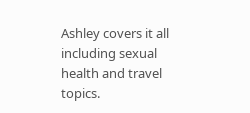Ashley covers it all including sexual health and travel topics.